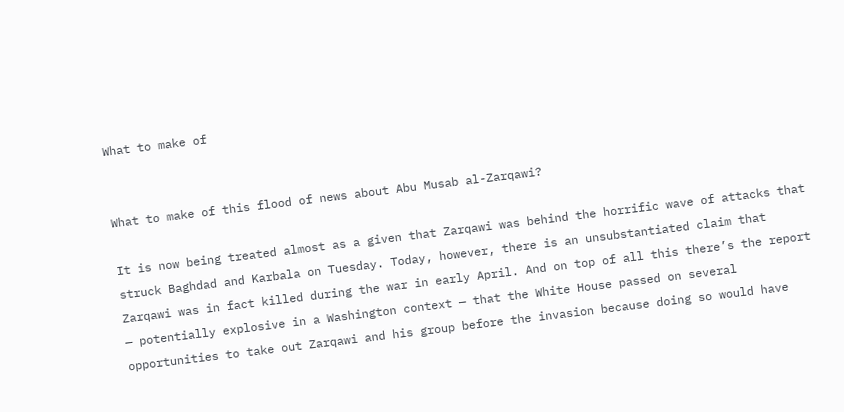What to make of


What to make of this flood of news about Abu Musab al-Zarqawi?

It is now being treated almost as a given that Zarqawi was behind the horrific wave of attacks that struck Baghdad and Karbala on Tuesday. Today, however, there is an unsubstantiated claim that Zarqawi was in fact killed during the war in early April. And on top of all this there’s the report — potentially explosive in a Washington context — that the White House passed on several opportunities to take out Zarqawi and his group before the invasion because doing so would have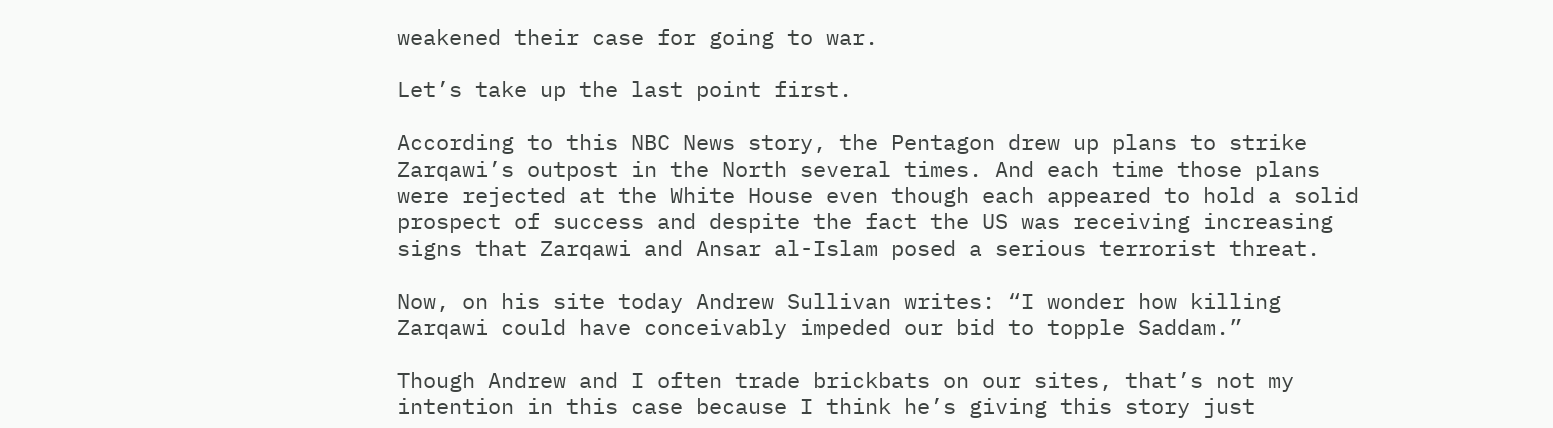weakened their case for going to war.

Let’s take up the last point first.

According to this NBC News story, the Pentagon drew up plans to strike Zarqawi’s outpost in the North several times. And each time those plans were rejected at the White House even though each appeared to hold a solid prospect of success and despite the fact the US was receiving increasing signs that Zarqawi and Ansar al-Islam posed a serious terrorist threat.

Now, on his site today Andrew Sullivan writes: “I wonder how killing Zarqawi could have conceivably impeded our bid to topple Saddam.”

Though Andrew and I often trade brickbats on our sites, that’s not my intention in this case because I think he’s giving this story just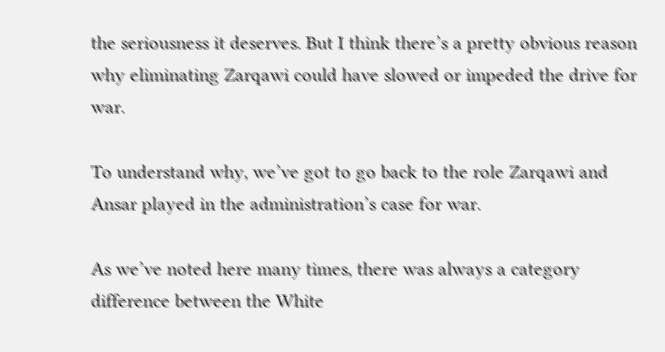the seriousness it deserves. But I think there’s a pretty obvious reason why eliminating Zarqawi could have slowed or impeded the drive for war.

To understand why, we’ve got to go back to the role Zarqawi and Ansar played in the administration’s case for war.

As we’ve noted here many times, there was always a category difference between the White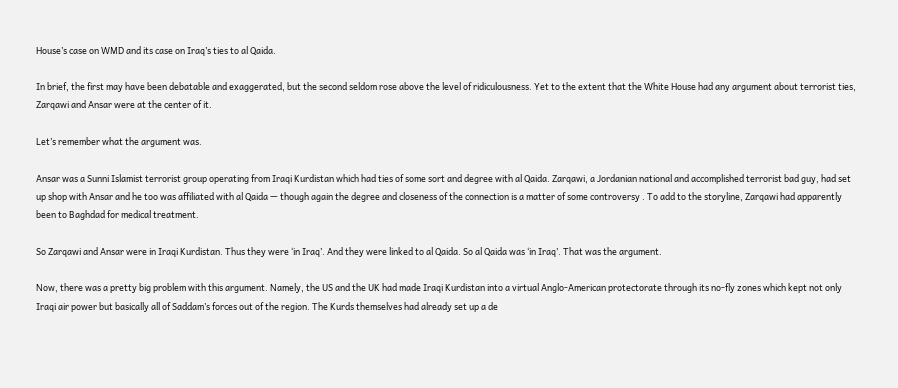House’s case on WMD and its case on Iraq’s ties to al Qaida.

In brief, the first may have been debatable and exaggerated, but the second seldom rose above the level of ridiculousness. Yet to the extent that the White House had any argument about terrorist ties, Zarqawi and Ansar were at the center of it.

Let’s remember what the argument was.

Ansar was a Sunni Islamist terrorist group operating from Iraqi Kurdistan which had ties of some sort and degree with al Qaida. Zarqawi, a Jordanian national and accomplished terrorist bad guy, had set up shop with Ansar and he too was affiliated with al Qaida — though again the degree and closeness of the connection is a matter of some controversy . To add to the storyline, Zarqawi had apparently been to Baghdad for medical treatment.

So Zarqawi and Ansar were in Iraqi Kurdistan. Thus they were ‘in Iraq’. And they were linked to al Qaida. So al Qaida was ‘in Iraq’. That was the argument.

Now, there was a pretty big problem with this argument. Namely, the US and the UK had made Iraqi Kurdistan into a virtual Anglo-American protectorate through its no-fly zones which kept not only Iraqi air power but basically all of Saddam’s forces out of the region. The Kurds themselves had already set up a de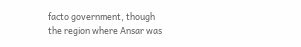facto government, though the region where Ansar was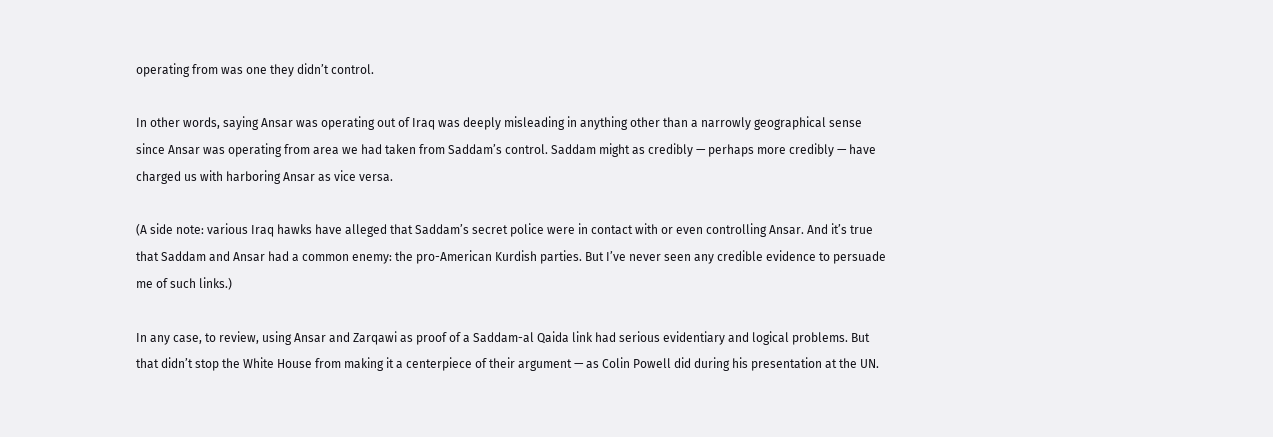operating from was one they didn’t control.

In other words, saying Ansar was operating out of Iraq was deeply misleading in anything other than a narrowly geographical sense since Ansar was operating from area we had taken from Saddam’s control. Saddam might as credibly — perhaps more credibly — have charged us with harboring Ansar as vice versa.

(A side note: various Iraq hawks have alleged that Saddam’s secret police were in contact with or even controlling Ansar. And it’s true that Saddam and Ansar had a common enemy: the pro-American Kurdish parties. But I’ve never seen any credible evidence to persuade me of such links.)

In any case, to review, using Ansar and Zarqawi as proof of a Saddam-al Qaida link had serious evidentiary and logical problems. But that didn’t stop the White House from making it a centerpiece of their argument — as Colin Powell did during his presentation at the UN.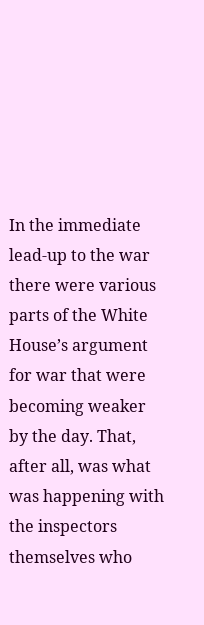In the immediate lead-up to the war there were various parts of the White House’s argument for war that were becoming weaker by the day. That, after all, was what was happening with the inspectors themselves who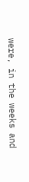were, in the weeks and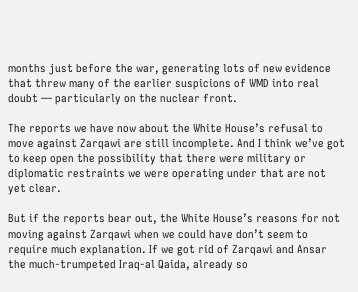months just before the war, generating lots of new evidence that threw many of the earlier suspicions of WMD into real doubt — particularly on the nuclear front.

The reports we have now about the White House’s refusal to move against Zarqawi are still incomplete. And I think we’ve got to keep open the possibility that there were military or diplomatic restraints we were operating under that are not yet clear.

But if the reports bear out, the White House’s reasons for not moving against Zarqawi when we could have don’t seem to require much explanation. If we got rid of Zarqawi and Ansar the much-trumpeted Iraq-al Qaida, already so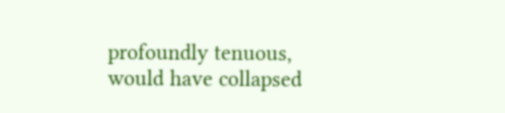profoundly tenuous, would have collapsed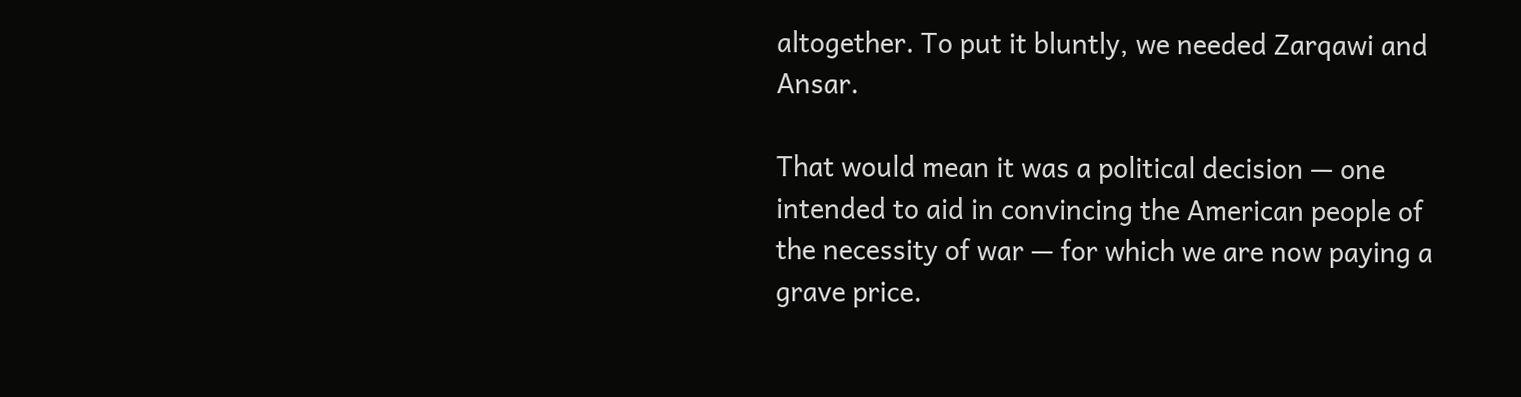altogether. To put it bluntly, we needed Zarqawi and Ansar.

That would mean it was a political decision — one intended to aid in convincing the American people of the necessity of war — for which we are now paying a grave price.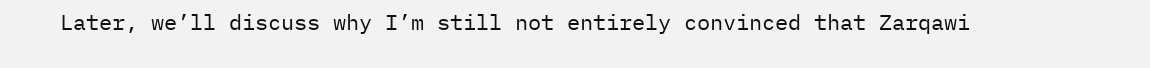Later, we’ll discuss why I’m still not entirely convinced that Zarqawi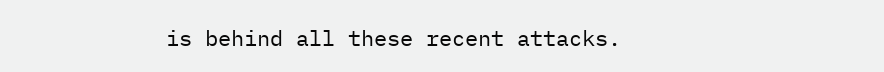is behind all these recent attacks.